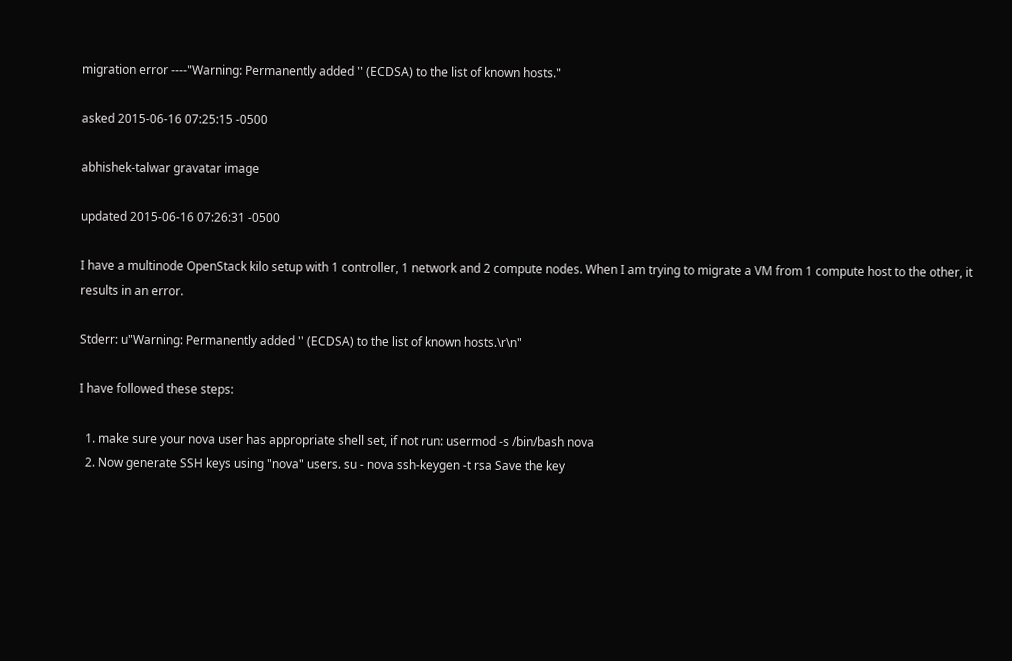migration error ----"Warning: Permanently added '' (ECDSA) to the list of known hosts."

asked 2015-06-16 07:25:15 -0500

abhishek-talwar gravatar image

updated 2015-06-16 07:26:31 -0500

I have a multinode OpenStack kilo setup with 1 controller, 1 network and 2 compute nodes. When I am trying to migrate a VM from 1 compute host to the other, it results in an error.

Stderr: u"Warning: Permanently added '' (ECDSA) to the list of known hosts.\r\n"

I have followed these steps:

  1. make sure your nova user has appropriate shell set, if not run: usermod -s /bin/bash nova
  2. Now generate SSH keys using "nova" users. su - nova ssh-keygen -t rsa Save the key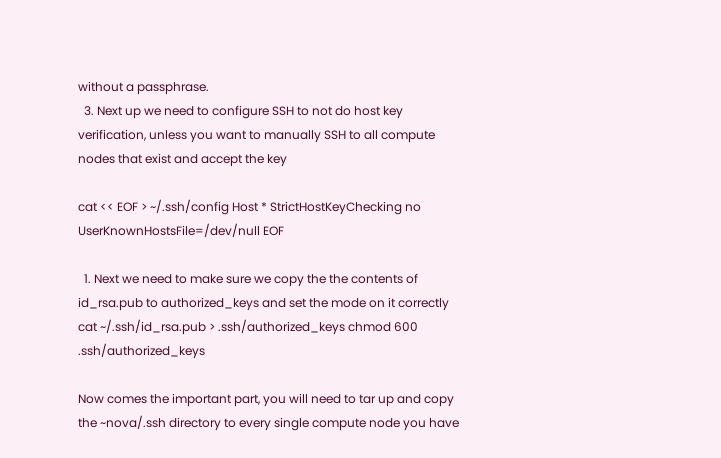without a passphrase.
  3. Next up we need to configure SSH to not do host key verification, unless you want to manually SSH to all compute nodes that exist and accept the key

cat << EOF > ~/.ssh/config Host * StrictHostKeyChecking no UserKnownHostsFile=/dev/null EOF

  1. Next we need to make sure we copy the the contents of id_rsa.pub to authorized_keys and set the mode on it correctly cat ~/.ssh/id_rsa.pub > .ssh/authorized_keys chmod 600 .ssh/authorized_keys

Now comes the important part, you will need to tar up and copy the ~nova/.ssh directory to every single compute node you have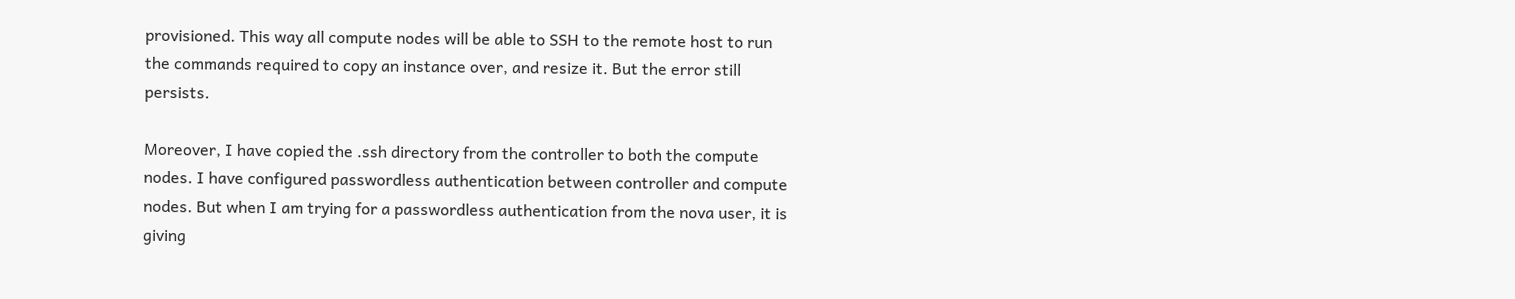provisioned. This way all compute nodes will be able to SSH to the remote host to run the commands required to copy an instance over, and resize it. But the error still persists.

Moreover, I have copied the .ssh directory from the controller to both the compute nodes. I have configured passwordless authentication between controller and compute nodes. But when I am trying for a passwordless authentication from the nova user, it is giving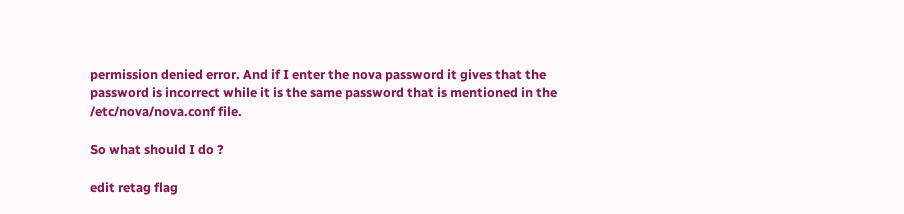permission denied error. And if I enter the nova password it gives that the password is incorrect while it is the same password that is mentioned in the /etc/nova/nova.conf file.

So what should I do ?

edit retag flag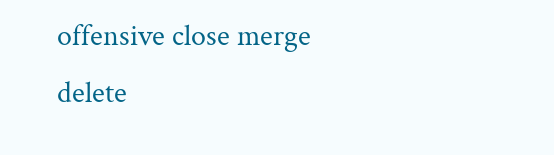offensive close merge delete